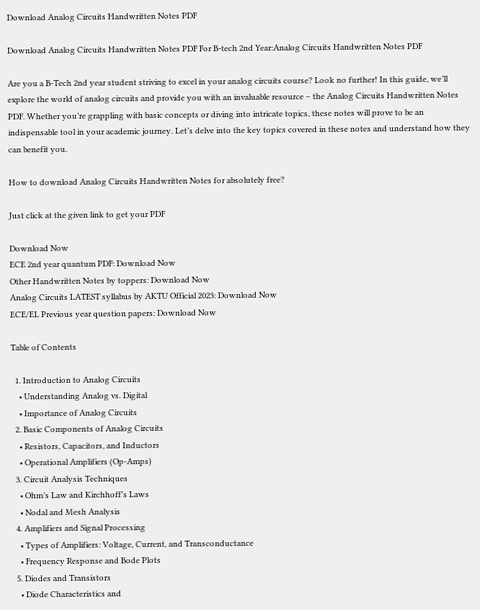Download Analog Circuits Handwritten Notes PDF

Download Analog Circuits Handwritten Notes PDF For B-tech 2nd Year:Analog Circuits Handwritten Notes PDF

Are you a B-Tech 2nd year student striving to excel in your analog circuits course? Look no further! In this guide, we’ll explore the world of analog circuits and provide you with an invaluable resource – the Analog Circuits Handwritten Notes PDF. Whether you’re grappling with basic concepts or diving into intricate topics, these notes will prove to be an indispensable tool in your academic journey. Let’s delve into the key topics covered in these notes and understand how they can benefit you.

How to download Analog Circuits Handwritten Notes for absolutely free?

Just click at the given link to get your PDF

Download Now
ECE 2nd year quantum PDF: Download Now
Other Handwritten Notes by toppers: Download Now
Analog Circuits LATEST syllabus by AKTU Official 2023: Download Now
ECE/EL Previous year question papers: Download Now

Table of Contents

  1. Introduction to Analog Circuits
    • Understanding Analog vs. Digital
    • Importance of Analog Circuits
  2. Basic Components of Analog Circuits
    • Resistors, Capacitors, and Inductors
    • Operational Amplifiers (Op-Amps)
  3. Circuit Analysis Techniques
    • Ohm’s Law and Kirchhoff’s Laws
    • Nodal and Mesh Analysis
  4. Amplifiers and Signal Processing
    • Types of Amplifiers: Voltage, Current, and Transconductance
    • Frequency Response and Bode Plots
  5. Diodes and Transistors
    • Diode Characteristics and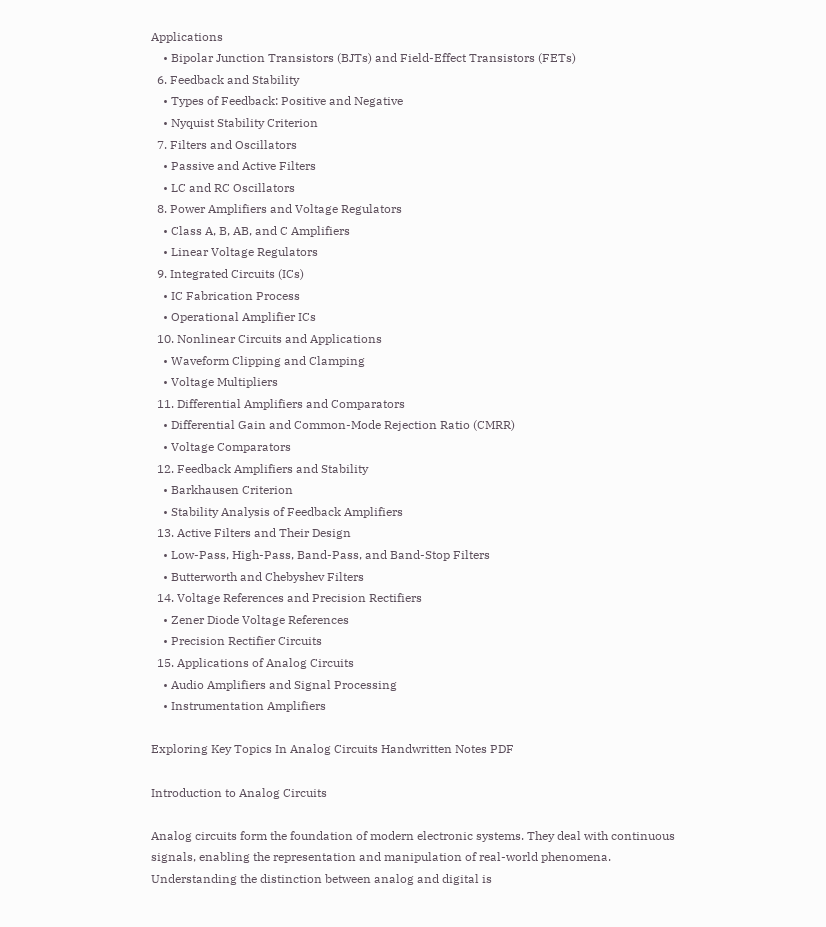Applications
    • Bipolar Junction Transistors (BJTs) and Field-Effect Transistors (FETs)
  6. Feedback and Stability
    • Types of Feedback: Positive and Negative
    • Nyquist Stability Criterion
  7. Filters and Oscillators
    • Passive and Active Filters
    • LC and RC Oscillators
  8. Power Amplifiers and Voltage Regulators
    • Class A, B, AB, and C Amplifiers
    • Linear Voltage Regulators
  9. Integrated Circuits (ICs)
    • IC Fabrication Process
    • Operational Amplifier ICs
  10. Nonlinear Circuits and Applications
    • Waveform Clipping and Clamping
    • Voltage Multipliers
  11. Differential Amplifiers and Comparators
    • Differential Gain and Common-Mode Rejection Ratio (CMRR)
    • Voltage Comparators
  12. Feedback Amplifiers and Stability
    • Barkhausen Criterion
    • Stability Analysis of Feedback Amplifiers
  13. Active Filters and Their Design
    • Low-Pass, High-Pass, Band-Pass, and Band-Stop Filters
    • Butterworth and Chebyshev Filters
  14. Voltage References and Precision Rectifiers
    • Zener Diode Voltage References
    • Precision Rectifier Circuits
  15. Applications of Analog Circuits
    • Audio Amplifiers and Signal Processing
    • Instrumentation Amplifiers

Exploring Key Topics In Analog Circuits Handwritten Notes PDF

Introduction to Analog Circuits

Analog circuits form the foundation of modern electronic systems. They deal with continuous signals, enabling the representation and manipulation of real-world phenomena. Understanding the distinction between analog and digital is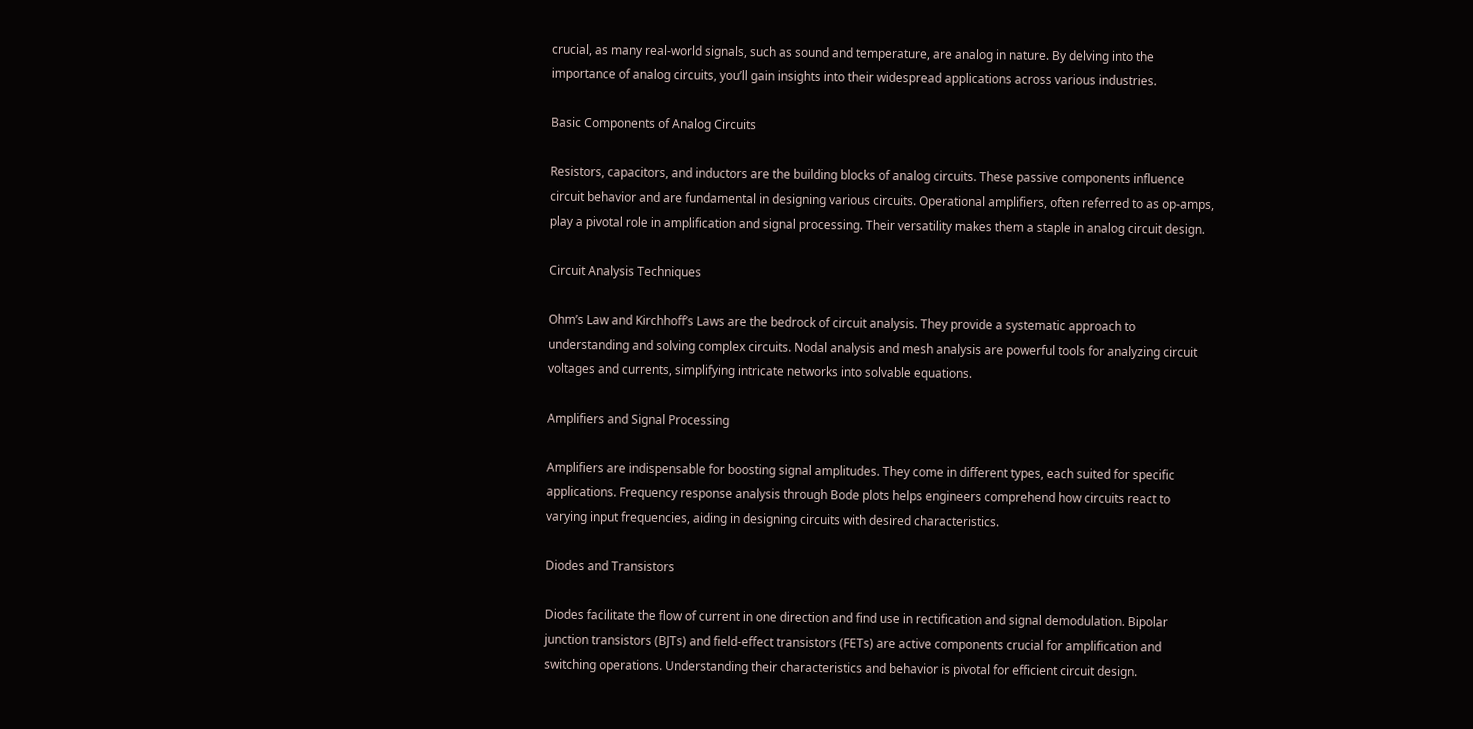crucial, as many real-world signals, such as sound and temperature, are analog in nature. By delving into the importance of analog circuits, you’ll gain insights into their widespread applications across various industries.

Basic Components of Analog Circuits

Resistors, capacitors, and inductors are the building blocks of analog circuits. These passive components influence circuit behavior and are fundamental in designing various circuits. Operational amplifiers, often referred to as op-amps, play a pivotal role in amplification and signal processing. Their versatility makes them a staple in analog circuit design.

Circuit Analysis Techniques

Ohm’s Law and Kirchhoff’s Laws are the bedrock of circuit analysis. They provide a systematic approach to understanding and solving complex circuits. Nodal analysis and mesh analysis are powerful tools for analyzing circuit voltages and currents, simplifying intricate networks into solvable equations.

Amplifiers and Signal Processing

Amplifiers are indispensable for boosting signal amplitudes. They come in different types, each suited for specific applications. Frequency response analysis through Bode plots helps engineers comprehend how circuits react to varying input frequencies, aiding in designing circuits with desired characteristics.

Diodes and Transistors

Diodes facilitate the flow of current in one direction and find use in rectification and signal demodulation. Bipolar junction transistors (BJTs) and field-effect transistors (FETs) are active components crucial for amplification and switching operations. Understanding their characteristics and behavior is pivotal for efficient circuit design.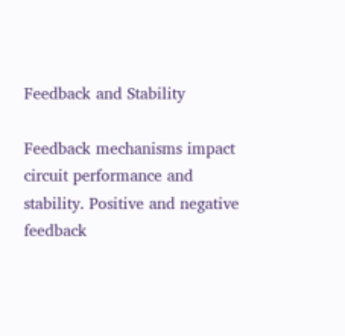Feedback and Stability

Feedback mechanisms impact circuit performance and stability. Positive and negative feedback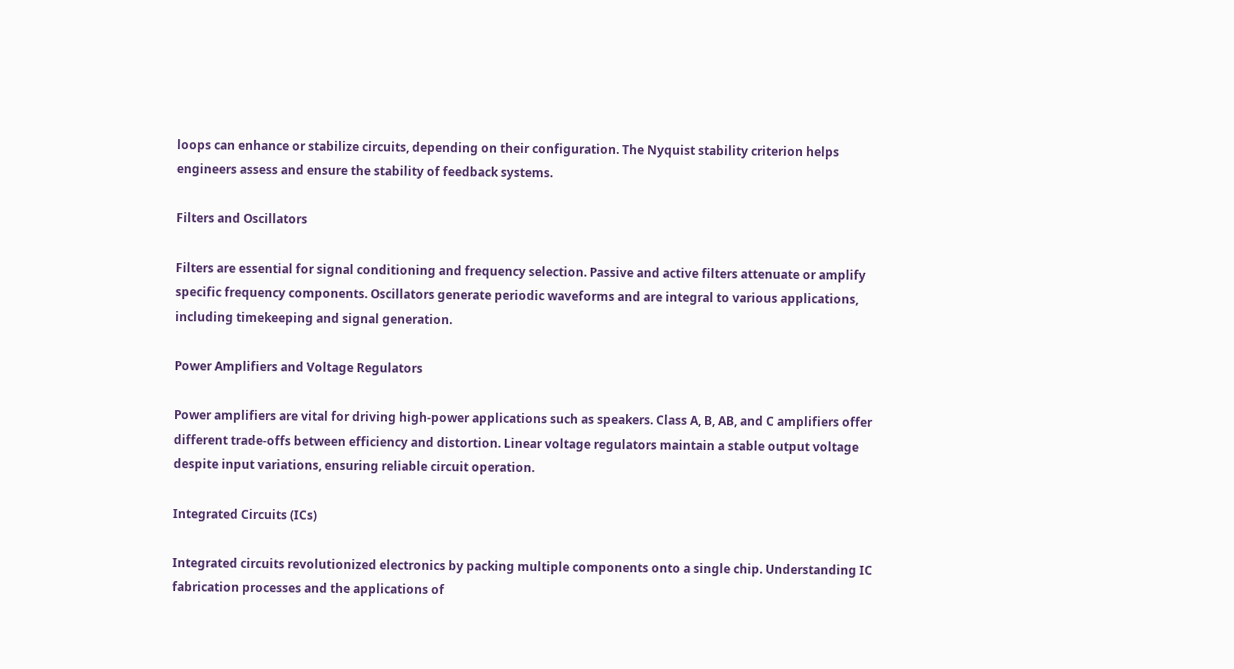loops can enhance or stabilize circuits, depending on their configuration. The Nyquist stability criterion helps engineers assess and ensure the stability of feedback systems.

Filters and Oscillators

Filters are essential for signal conditioning and frequency selection. Passive and active filters attenuate or amplify specific frequency components. Oscillators generate periodic waveforms and are integral to various applications, including timekeeping and signal generation.

Power Amplifiers and Voltage Regulators

Power amplifiers are vital for driving high-power applications such as speakers. Class A, B, AB, and C amplifiers offer different trade-offs between efficiency and distortion. Linear voltage regulators maintain a stable output voltage despite input variations, ensuring reliable circuit operation.

Integrated Circuits (ICs)

Integrated circuits revolutionized electronics by packing multiple components onto a single chip. Understanding IC fabrication processes and the applications of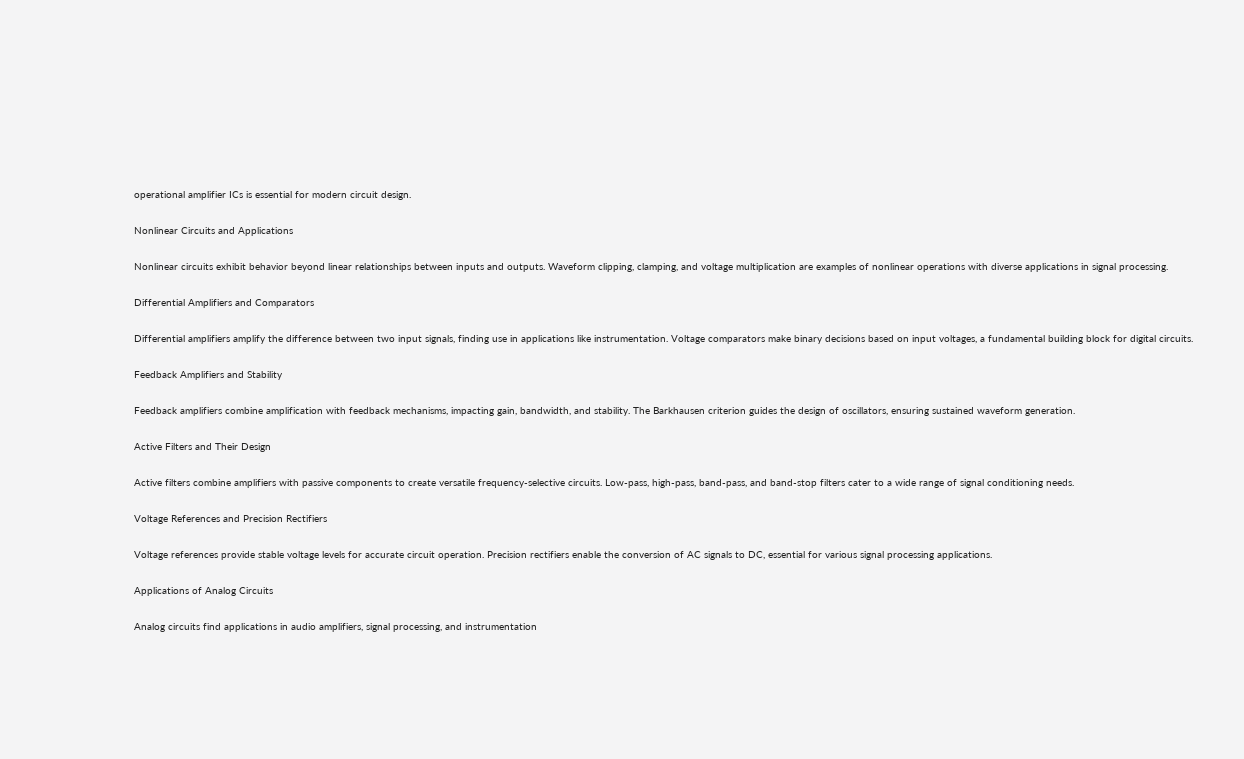operational amplifier ICs is essential for modern circuit design.

Nonlinear Circuits and Applications

Nonlinear circuits exhibit behavior beyond linear relationships between inputs and outputs. Waveform clipping, clamping, and voltage multiplication are examples of nonlinear operations with diverse applications in signal processing.

Differential Amplifiers and Comparators

Differential amplifiers amplify the difference between two input signals, finding use in applications like instrumentation. Voltage comparators make binary decisions based on input voltages, a fundamental building block for digital circuits.

Feedback Amplifiers and Stability

Feedback amplifiers combine amplification with feedback mechanisms, impacting gain, bandwidth, and stability. The Barkhausen criterion guides the design of oscillators, ensuring sustained waveform generation.

Active Filters and Their Design

Active filters combine amplifiers with passive components to create versatile frequency-selective circuits. Low-pass, high-pass, band-pass, and band-stop filters cater to a wide range of signal conditioning needs.

Voltage References and Precision Rectifiers

Voltage references provide stable voltage levels for accurate circuit operation. Precision rectifiers enable the conversion of AC signals to DC, essential for various signal processing applications.

Applications of Analog Circuits

Analog circuits find applications in audio amplifiers, signal processing, and instrumentation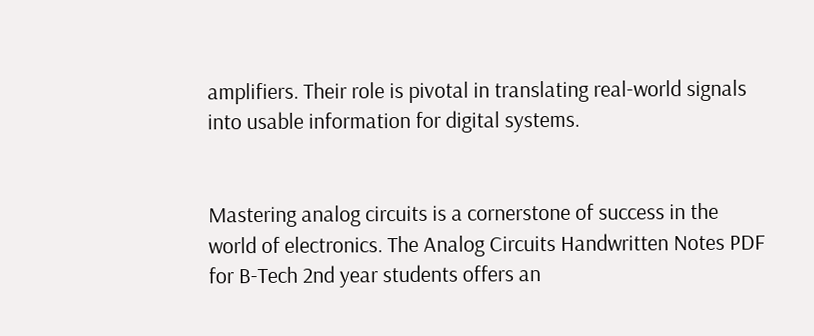amplifiers. Their role is pivotal in translating real-world signals into usable information for digital systems.


Mastering analog circuits is a cornerstone of success in the world of electronics. The Analog Circuits Handwritten Notes PDF for B-Tech 2nd year students offers an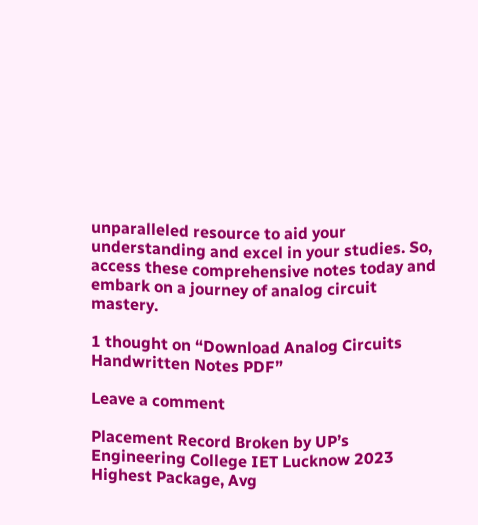unparalleled resource to aid your understanding and excel in your studies. So, access these comprehensive notes today and embark on a journey of analog circuit mastery.

1 thought on “Download Analog Circuits Handwritten Notes PDF”

Leave a comment

Placement Record Broken by UP’s Engineering College IET Lucknow 2023 Highest Package, Avg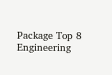Package Top 8 Engineering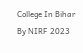College In Bihar By NIRF 2023